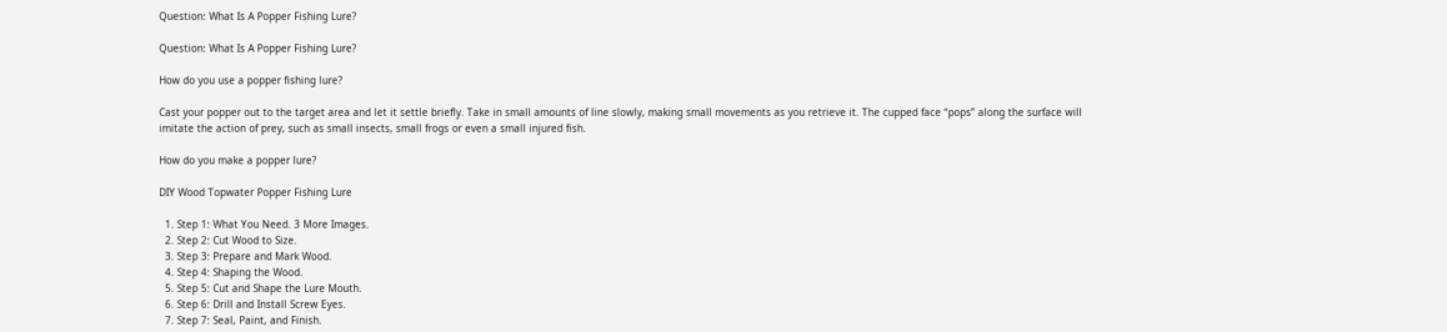Question: What Is A Popper Fishing Lure?

Question: What Is A Popper Fishing Lure?

How do you use a popper fishing lure?

Cast your popper out to the target area and let it settle briefly. Take in small amounts of line slowly, making small movements as you retrieve it. The cupped face “pops” along the surface will imitate the action of prey, such as small insects, small frogs or even a small injured fish.

How do you make a popper lure?

DIY Wood Topwater Popper Fishing Lure

  1. Step 1: What You Need. 3 More Images.
  2. Step 2: Cut Wood to Size.
  3. Step 3: Prepare and Mark Wood.
  4. Step 4: Shaping the Wood.
  5. Step 5: Cut and Shape the Lure Mouth.
  6. Step 6: Drill and Install Screw Eyes.
  7. Step 7: Seal, Paint, and Finish.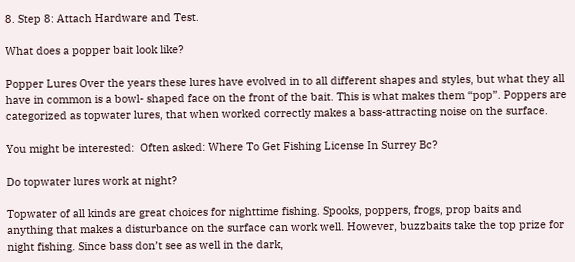8. Step 8: Attach Hardware and Test.

What does a popper bait look like?

Popper Lures Over the years these lures have evolved in to all different shapes and styles, but what they all have in common is a bowl- shaped face on the front of the bait. This is what makes them “pop”. Poppers are categorized as topwater lures, that when worked correctly makes a bass-attracting noise on the surface.

You might be interested:  Often asked: Where To Get Fishing License In Surrey Bc?

Do topwater lures work at night?

Topwater of all kinds are great choices for nighttime fishing. Spooks, poppers, frogs, prop baits and anything that makes a disturbance on the surface can work well. However, buzzbaits take the top prize for night fishing. Since bass don’t see as well in the dark,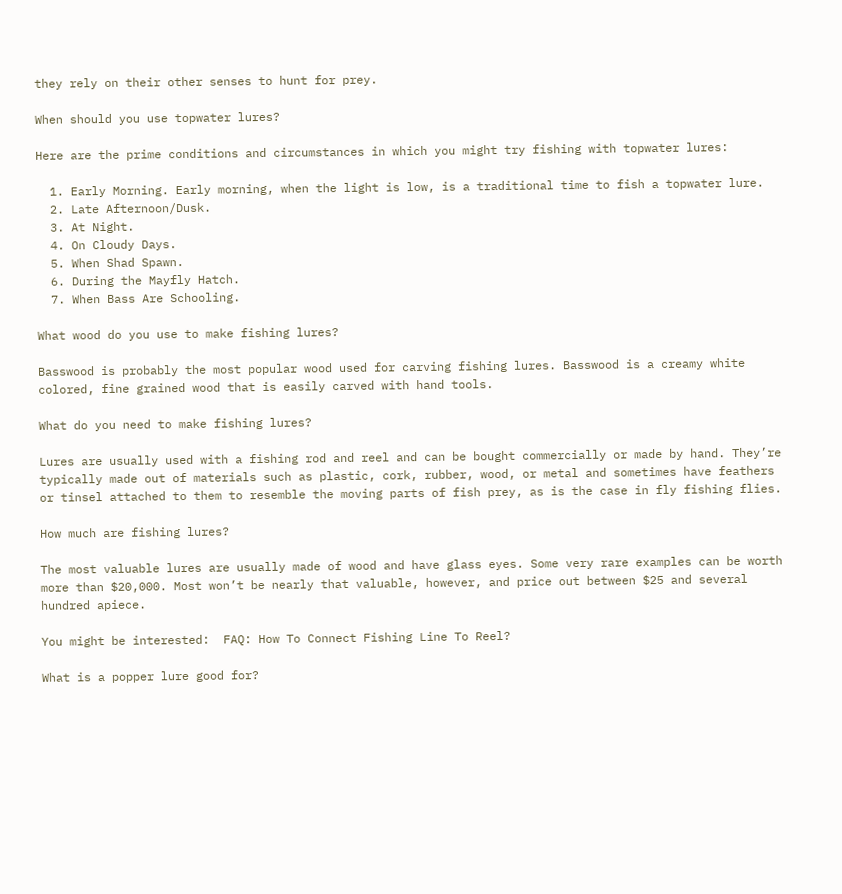they rely on their other senses to hunt for prey.

When should you use topwater lures?

Here are the prime conditions and circumstances in which you might try fishing with topwater lures:

  1. Early Morning. Early morning, when the light is low, is a traditional time to fish a topwater lure.
  2. Late Afternoon/Dusk.
  3. At Night.
  4. On Cloudy Days.
  5. When Shad Spawn.
  6. During the Mayfly Hatch.
  7. When Bass Are Schooling.

What wood do you use to make fishing lures?

Basswood is probably the most popular wood used for carving fishing lures. Basswood is a creamy white colored, fine grained wood that is easily carved with hand tools.

What do you need to make fishing lures?

Lures are usually used with a fishing rod and reel and can be bought commercially or made by hand. They’re typically made out of materials such as plastic, cork, rubber, wood, or metal and sometimes have feathers or tinsel attached to them to resemble the moving parts of fish prey, as is the case in fly fishing flies.

How much are fishing lures?

The most valuable lures are usually made of wood and have glass eyes. Some very rare examples can be worth more than $20,000. Most won’t be nearly that valuable, however, and price out between $25 and several hundred apiece.

You might be interested:  FAQ: How To Connect Fishing Line To Reel?

What is a popper lure good for?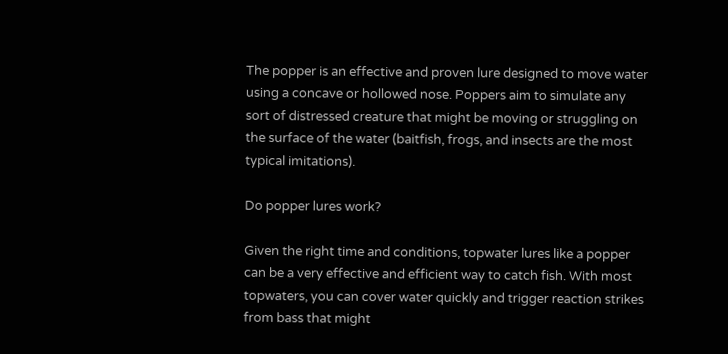The popper is an effective and proven lure designed to move water using a concave or hollowed nose. Poppers aim to simulate any sort of distressed creature that might be moving or struggling on the surface of the water (baitfish, frogs, and insects are the most typical imitations).

Do popper lures work?

Given the right time and conditions, topwater lures like a popper can be a very effective and efficient way to catch fish. With most topwaters, you can cover water quickly and trigger reaction strikes from bass that might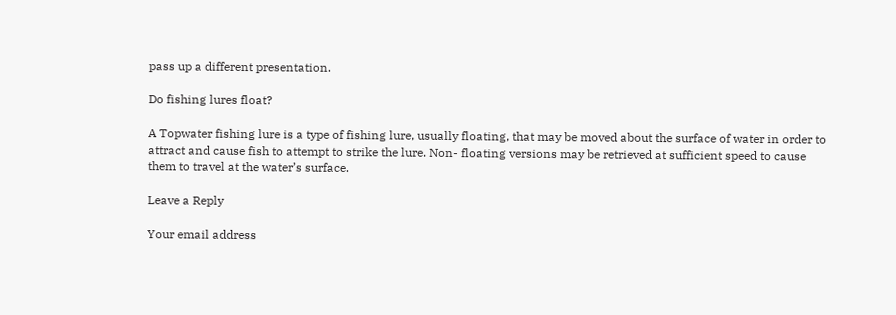pass up a different presentation.

Do fishing lures float?

A Topwater fishing lure is a type of fishing lure, usually floating, that may be moved about the surface of water in order to attract and cause fish to attempt to strike the lure. Non- floating versions may be retrieved at sufficient speed to cause them to travel at the water’s surface.

Leave a Reply

Your email address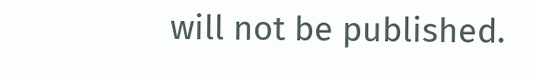will not be published.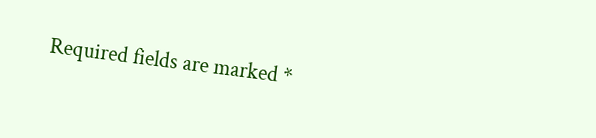Required fields are marked *